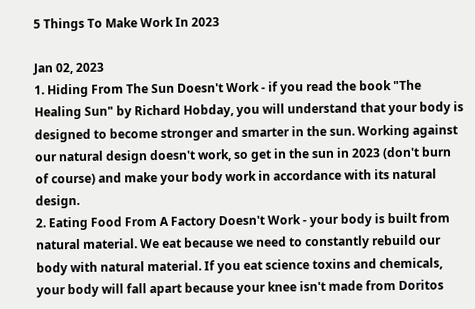5 Things To Make Work In 2023

Jan 02, 2023
1. Hiding From The Sun Doesn't Work - if you read the book "The Healing Sun" by Richard Hobday, you will understand that your body is designed to become stronger and smarter in the sun. Working against our natural design doesn't work, so get in the sun in 2023 (don't burn of course) and make your body work in accordance with its natural design.
2. Eating Food From A Factory Doesn't Work - your body is built from natural material. We eat because we need to constantly rebuild our body with natural material. If you eat science toxins and chemicals, your body will fall apart because your knee isn't made from Doritos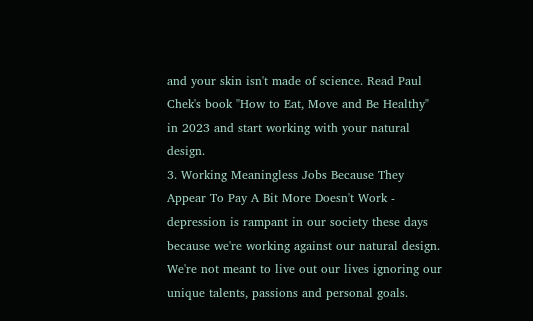and your skin isn't made of science. Read Paul Chek's book "How to Eat, Move and Be Healthy" in 2023 and start working with your natural design.
3. Working Meaningless Jobs Because They Appear To Pay A Bit More Doesn't Work - depression is rampant in our society these days because we're working against our natural design. We're not meant to live out our lives ignoring our unique talents, passions and personal goals.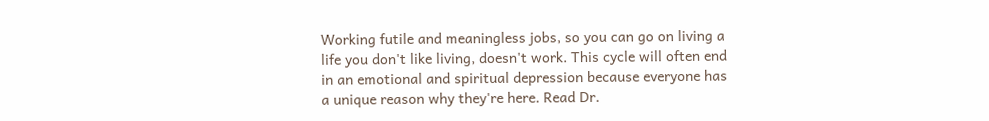Working futile and meaningless jobs, so you can go on living a life you don't like living, doesn't work. This cycle will often end in an emotional and spiritual depression because everyone has a unique reason why they're here. Read Dr.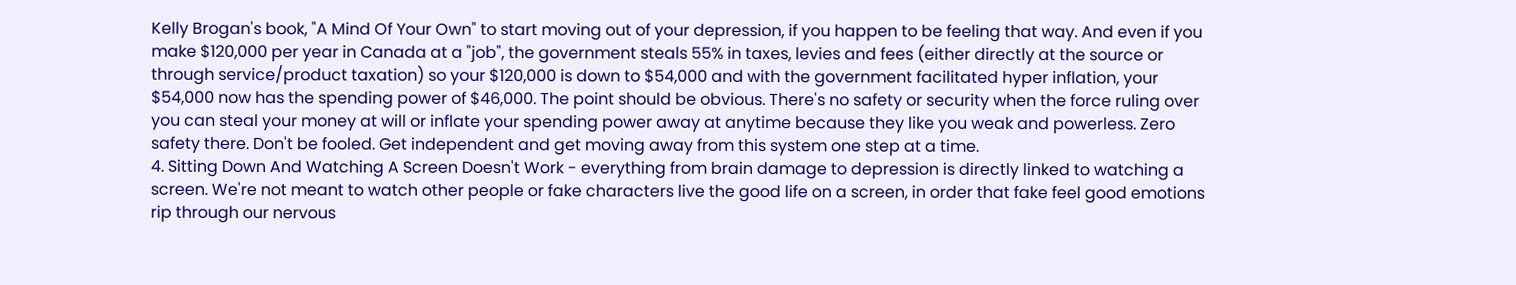Kelly Brogan's book, "A Mind Of Your Own" to start moving out of your depression, if you happen to be feeling that way. And even if you make $120,000 per year in Canada at a "job", the government steals 55% in taxes, levies and fees (either directly at the source or through service/product taxation) so your $120,000 is down to $54,000 and with the government facilitated hyper inflation, your $54,000 now has the spending power of $46,000. The point should be obvious. There's no safety or security when the force ruling over you can steal your money at will or inflate your spending power away at anytime because they like you weak and powerless. Zero safety there. Don't be fooled. Get independent and get moving away from this system one step at a time.
4. Sitting Down And Watching A Screen Doesn't Work - everything from brain damage to depression is directly linked to watching a screen. We're not meant to watch other people or fake characters live the good life on a screen, in order that fake feel good emotions rip through our nervous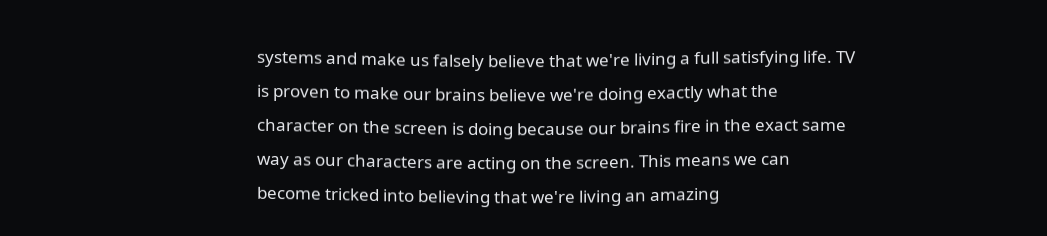systems and make us falsely believe that we're living a full satisfying life. TV is proven to make our brains believe we're doing exactly what the character on the screen is doing because our brains fire in the exact same way as our characters are acting on the screen. This means we can become tricked into believing that we're living an amazing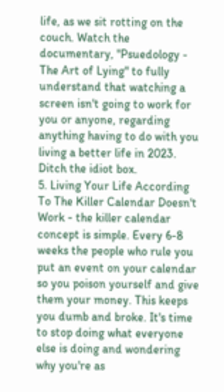life, as we sit rotting on the couch. Watch the documentary, "Psuedology - The Art of Lying" to fully understand that watching a screen isn't going to work for you or anyone, regarding anything having to do with you living a better life in 2023. Ditch the idiot box.
5. Living Your Life According To The Killer Calendar Doesn't Work - the killer calendar concept is simple. Every 6-8 weeks the people who rule you put an event on your calendar so you poison yourself and give them your money. This keeps you dumb and broke. It's time to stop doing what everyone else is doing and wondering why you're as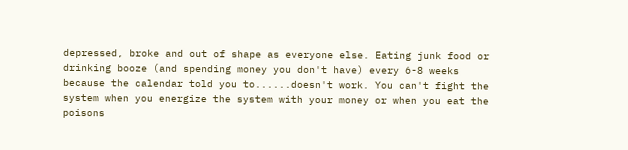depressed, broke and out of shape as everyone else. Eating junk food or drinking booze (and spending money you don't have) every 6-8 weeks because the calendar told you to......doesn't work. You can't fight the system when you energize the system with your money or when you eat the poisons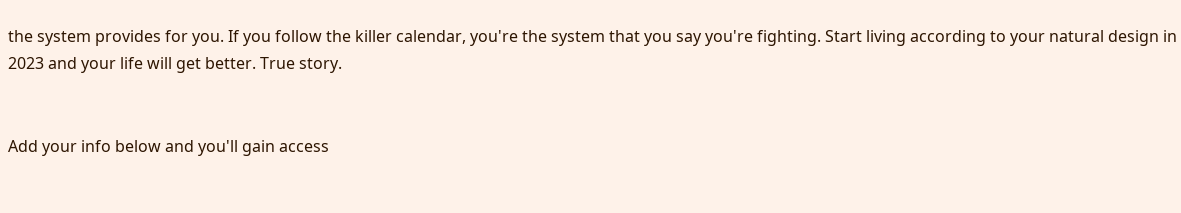the system provides for you. If you follow the killer calendar, you're the system that you say you're fighting. Start living according to your natural design in 2023 and your life will get better. True story.


Add your info below and you'll gain access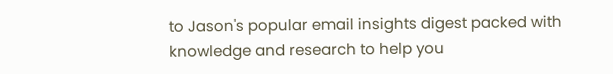to Jason's popular email insights digest packed with knowledge and research to help you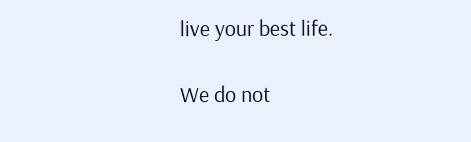live your best life.

We do not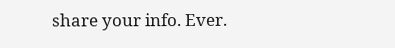share your info. Ever.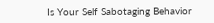Is Your Self Sabotaging Behavior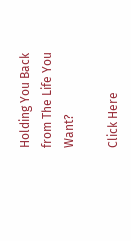Holding You Back from The Life You Want?

Click Here